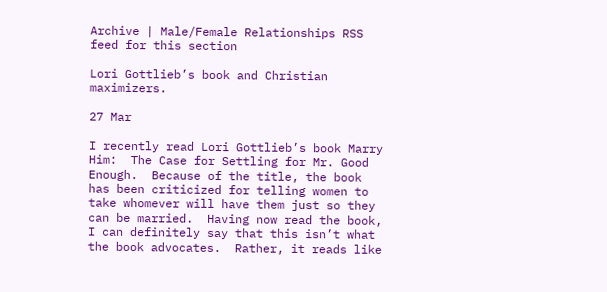Archive | Male/Female Relationships RSS feed for this section

Lori Gottlieb’s book and Christian maximizers.

27 Mar

I recently read Lori Gottlieb’s book Marry Him:  The Case for Settling for Mr. Good Enough.  Because of the title, the book has been criticized for telling women to take whomever will have them just so they can be married.  Having now read the book, I can definitely say that this isn’t what the book advocates.  Rather, it reads like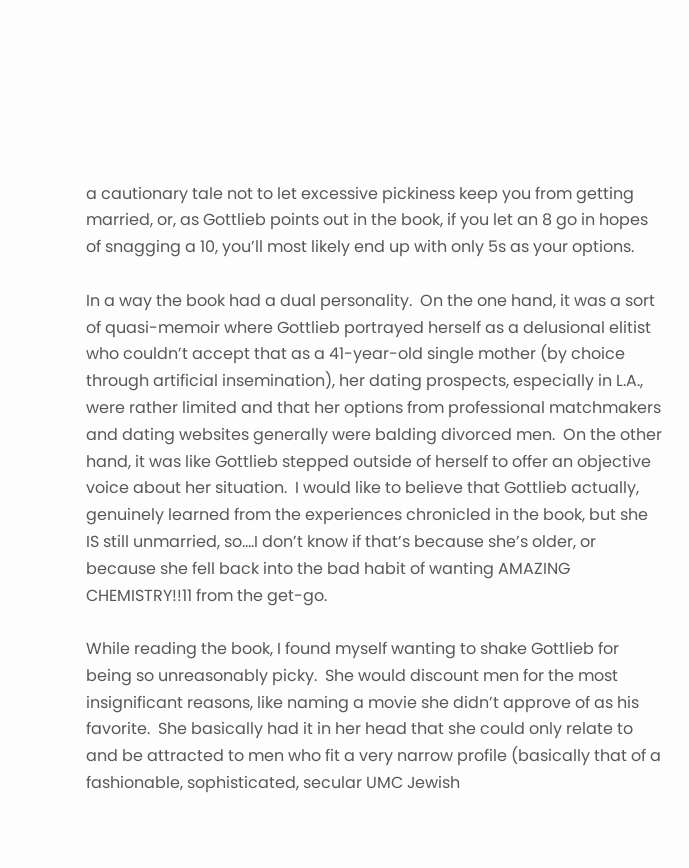a cautionary tale not to let excessive pickiness keep you from getting married, or, as Gottlieb points out in the book, if you let an 8 go in hopes of snagging a 10, you’ll most likely end up with only 5s as your options.

In a way the book had a dual personality.  On the one hand, it was a sort of quasi-memoir where Gottlieb portrayed herself as a delusional elitist who couldn’t accept that as a 41-year-old single mother (by choice through artificial insemination), her dating prospects, especially in L.A., were rather limited and that her options from professional matchmakers and dating websites generally were balding divorced men.  On the other hand, it was like Gottlieb stepped outside of herself to offer an objective voice about her situation.  I would like to believe that Gottlieb actually, genuinely learned from the experiences chronicled in the book, but she IS still unmarried, so….I don’t know if that’s because she’s older, or because she fell back into the bad habit of wanting AMAZING CHEMISTRY!!11 from the get-go.

While reading the book, I found myself wanting to shake Gottlieb for being so unreasonably picky.  She would discount men for the most insignificant reasons, like naming a movie she didn’t approve of as his favorite.  She basically had it in her head that she could only relate to and be attracted to men who fit a very narrow profile (basically that of a fashionable, sophisticated, secular UMC Jewish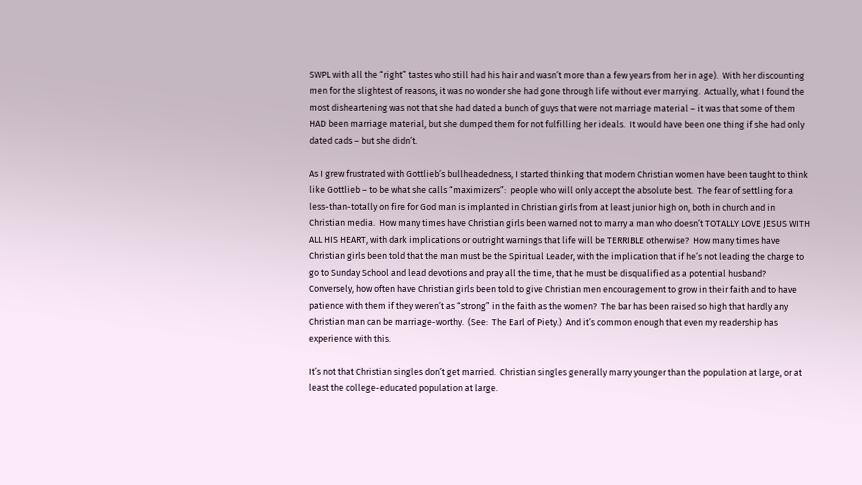SWPL with all the “right” tastes who still had his hair and wasn’t more than a few years from her in age).  With her discounting men for the slightest of reasons, it was no wonder she had gone through life without ever marrying.  Actually, what I found the most disheartening was not that she had dated a bunch of guys that were not marriage material – it was that some of them HAD been marriage material, but she dumped them for not fulfilling her ideals.  It would have been one thing if she had only dated cads – but she didn’t.

As I grew frustrated with Gottlieb’s bullheadedness, I started thinking that modern Christian women have been taught to think like Gottlieb – to be what she calls “maximizers”:  people who will only accept the absolute best.  The fear of settling for a less-than-totally on fire for God man is implanted in Christian girls from at least junior high on, both in church and in Christian media.  How many times have Christian girls been warned not to marry a man who doesn’t TOTALLY LOVE JESUS WITH ALL HIS HEART, with dark implications or outright warnings that life will be TERRIBLE otherwise?  How many times have Christian girls been told that the man must be the Spiritual Leader, with the implication that if he’s not leading the charge to go to Sunday School and lead devotions and pray all the time, that he must be disqualified as a potential husband?  Conversely, how often have Christian girls been told to give Christian men encouragement to grow in their faith and to have patience with them if they weren’t as “strong” in the faith as the women?  The bar has been raised so high that hardly any Christian man can be marriage-worthy.  (See:  The Earl of Piety.)  And it’s common enough that even my readership has experience with this.

It’s not that Christian singles don’t get married.  Christian singles generally marry younger than the population at large, or at least the college-educated population at large.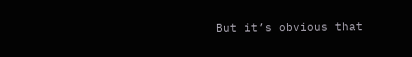But it’s obvious that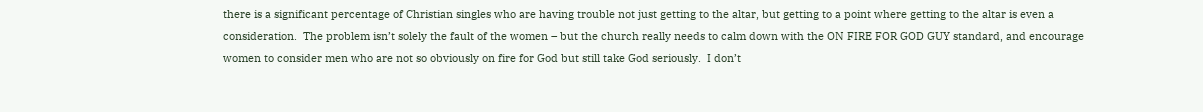there is a significant percentage of Christian singles who are having trouble not just getting to the altar, but getting to a point where getting to the altar is even a consideration.  The problem isn’t solely the fault of the women – but the church really needs to calm down with the ON FIRE FOR GOD GUY standard, and encourage women to consider men who are not so obviously on fire for God but still take God seriously.  I don’t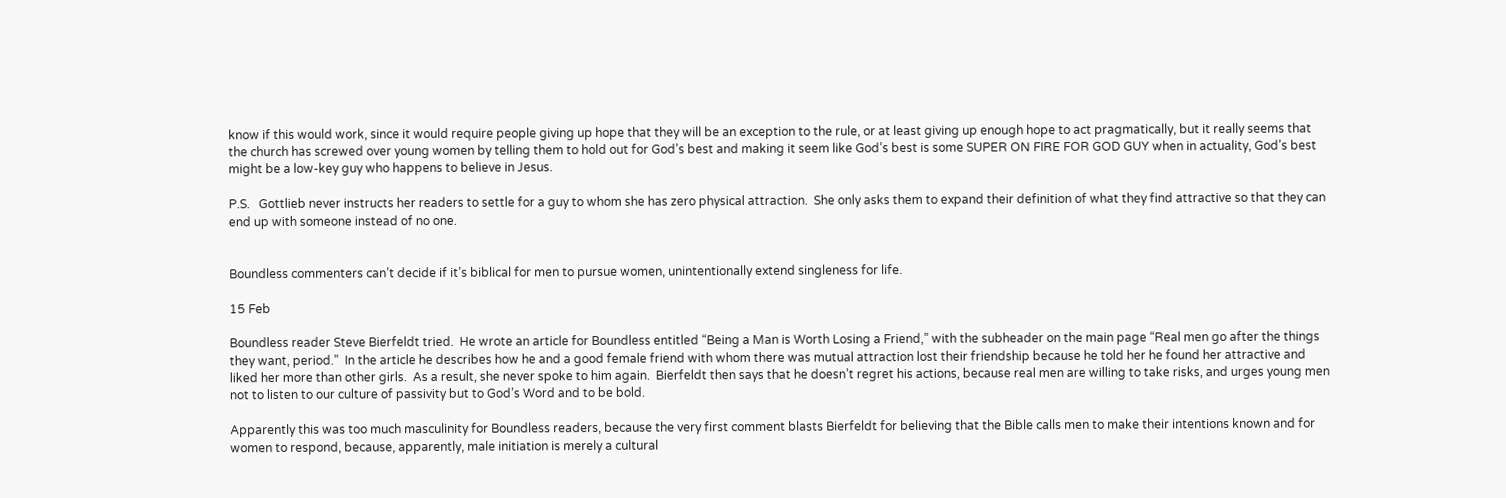know if this would work, since it would require people giving up hope that they will be an exception to the rule, or at least giving up enough hope to act pragmatically, but it really seems that the church has screwed over young women by telling them to hold out for God’s best and making it seem like God’s best is some SUPER ON FIRE FOR GOD GUY when in actuality, God’s best might be a low-key guy who happens to believe in Jesus.

P.S.   Gottlieb never instructs her readers to settle for a guy to whom she has zero physical attraction.  She only asks them to expand their definition of what they find attractive so that they can end up with someone instead of no one.


Boundless commenters can’t decide if it’s biblical for men to pursue women, unintentionally extend singleness for life.

15 Feb

Boundless reader Steve Bierfeldt tried.  He wrote an article for Boundless entitled “Being a Man is Worth Losing a Friend,” with the subheader on the main page “Real men go after the things they want, period.”  In the article he describes how he and a good female friend with whom there was mutual attraction lost their friendship because he told her he found her attractive and liked her more than other girls.  As a result, she never spoke to him again.  Bierfeldt then says that he doesn’t regret his actions, because real men are willing to take risks, and urges young men not to listen to our culture of passivity but to God’s Word and to be bold.

Apparently this was too much masculinity for Boundless readers, because the very first comment blasts Bierfeldt for believing that the Bible calls men to make their intentions known and for women to respond, because, apparently, male initiation is merely a cultural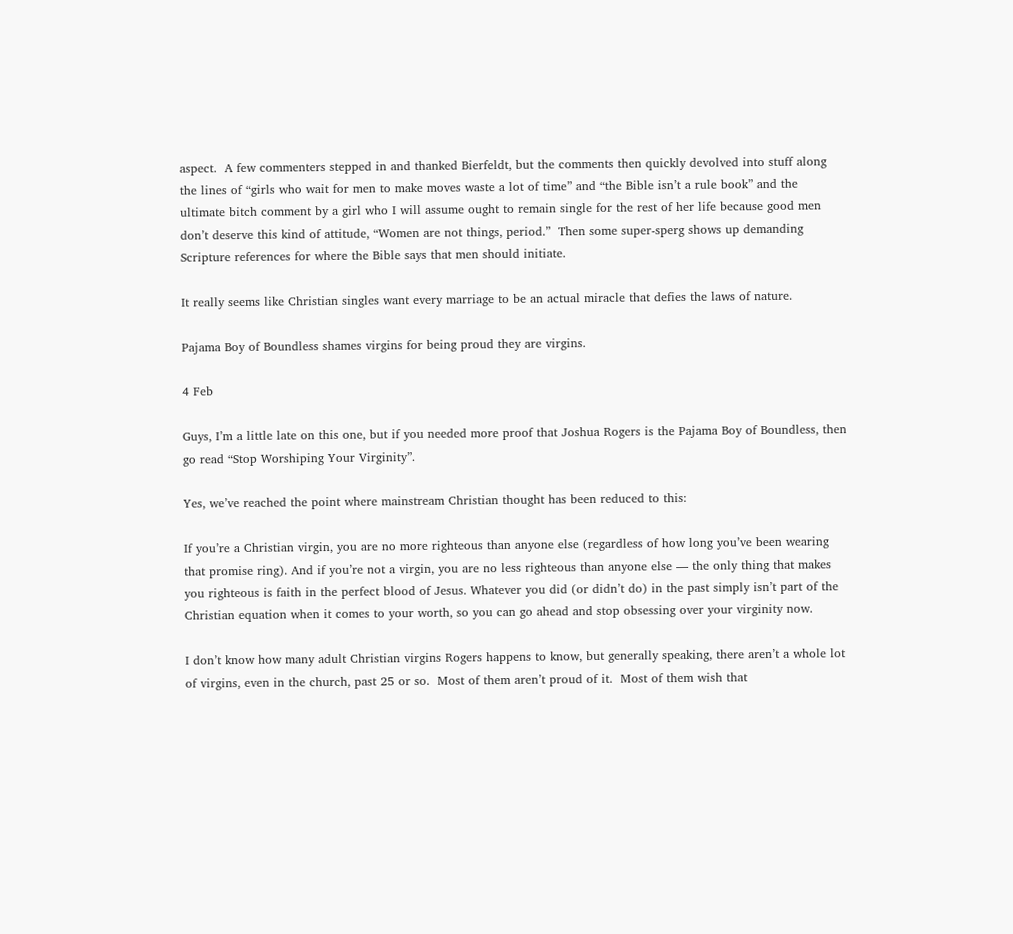aspect.  A few commenters stepped in and thanked Bierfeldt, but the comments then quickly devolved into stuff along the lines of “girls who wait for men to make moves waste a lot of time” and “the Bible isn’t a rule book” and the ultimate bitch comment by a girl who I will assume ought to remain single for the rest of her life because good men don’t deserve this kind of attitude, “Women are not things, period.”  Then some super-sperg shows up demanding Scripture references for where the Bible says that men should initiate.

It really seems like Christian singles want every marriage to be an actual miracle that defies the laws of nature.

Pajama Boy of Boundless shames virgins for being proud they are virgins.

4 Feb

Guys, I’m a little late on this one, but if you needed more proof that Joshua Rogers is the Pajama Boy of Boundless, then go read “Stop Worshiping Your Virginity”.

Yes, we’ve reached the point where mainstream Christian thought has been reduced to this:

If you’re a Christian virgin, you are no more righteous than anyone else (regardless of how long you’ve been wearing that promise ring). And if you’re not a virgin, you are no less righteous than anyone else — the only thing that makes you righteous is faith in the perfect blood of Jesus. Whatever you did (or didn’t do) in the past simply isn’t part of the Christian equation when it comes to your worth, so you can go ahead and stop obsessing over your virginity now.

I don’t know how many adult Christian virgins Rogers happens to know, but generally speaking, there aren’t a whole lot of virgins, even in the church, past 25 or so.  Most of them aren’t proud of it.  Most of them wish that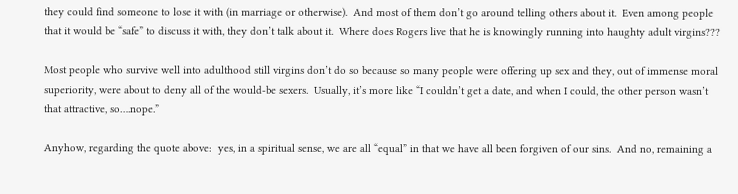they could find someone to lose it with (in marriage or otherwise).  And most of them don’t go around telling others about it.  Even among people that it would be “safe” to discuss it with, they don’t talk about it.  Where does Rogers live that he is knowingly running into haughty adult virgins???

Most people who survive well into adulthood still virgins don’t do so because so many people were offering up sex and they, out of immense moral superiority, were about to deny all of the would-be sexers.  Usually, it’s more like “I couldn’t get a date, and when I could, the other person wasn’t that attractive, so….nope.”

Anyhow, regarding the quote above:  yes, in a spiritual sense, we are all “equal” in that we have all been forgiven of our sins.  And no, remaining a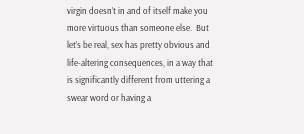virgin doesn’t in and of itself make you more virtuous than someone else.  But let’s be real, sex has pretty obvious and life-altering consequences, in a way that is significantly different from uttering a swear word or having a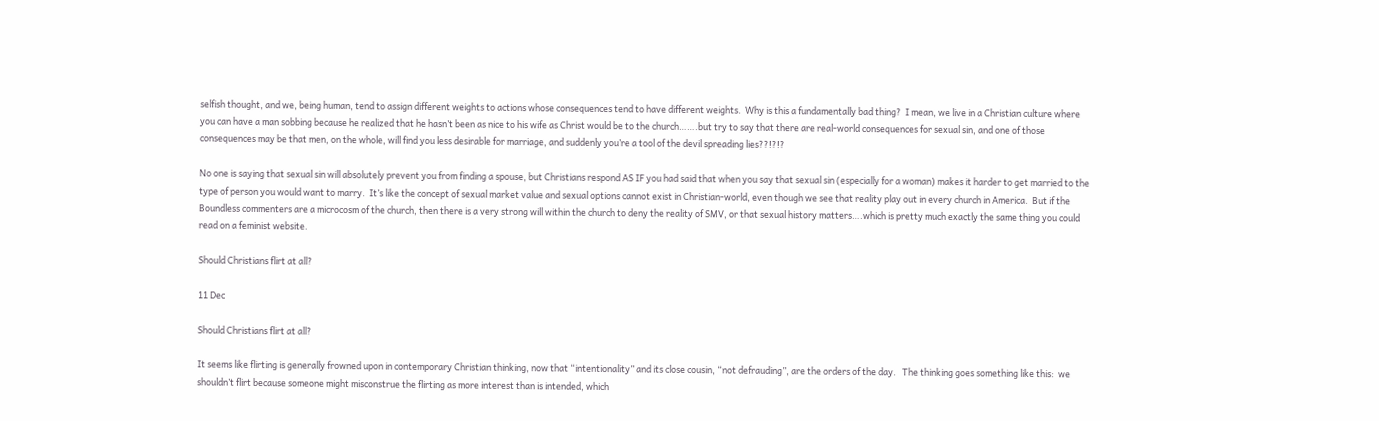selfish thought, and we, being human, tend to assign different weights to actions whose consequences tend to have different weights.  Why is this a fundamentally bad thing?  I mean, we live in a Christian culture where you can have a man sobbing because he realized that he hasn’t been as nice to his wife as Christ would be to the church…….but try to say that there are real-world consequences for sexual sin, and one of those consequences may be that men, on the whole, will find you less desirable for marriage, and suddenly you’re a tool of the devil spreading lies??!?!?

No one is saying that sexual sin will absolutely prevent you from finding a spouse, but Christians respond AS IF you had said that when you say that sexual sin (especially for a woman) makes it harder to get married to the type of person you would want to marry.  It’s like the concept of sexual market value and sexual options cannot exist in Christian-world, even though we see that reality play out in every church in America.  But if the Boundless commenters are a microcosm of the church, then there is a very strong will within the church to deny the reality of SMV, or that sexual history matters….which is pretty much exactly the same thing you could read on a feminist website.

Should Christians flirt at all?

11 Dec

Should Christians flirt at all?

It seems like flirting is generally frowned upon in contemporary Christian thinking, now that “intentionality” and its close cousin, “not defrauding”, are the orders of the day.   The thinking goes something like this:  we shouldn’t flirt because someone might misconstrue the flirting as more interest than is intended, which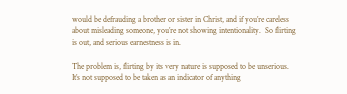would be defrauding a brother or sister in Christ, and if you’re careless about misleading someone, you’re not showing intentionality.  So flirting is out, and serious earnestness is in.

The problem is, flirting by its very nature is supposed to be unserious.  It’s not supposed to be taken as an indicator of anything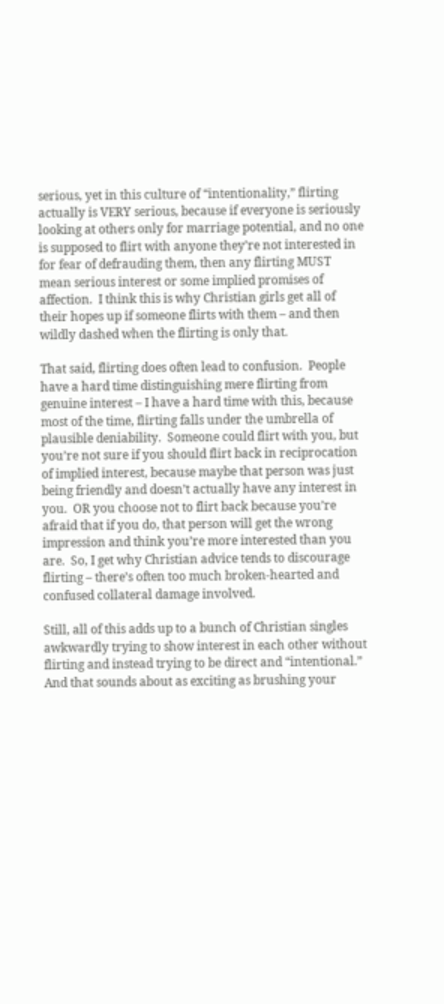serious, yet in this culture of “intentionality,” flirting actually is VERY serious, because if everyone is seriously looking at others only for marriage potential, and no one is supposed to flirt with anyone they’re not interested in for fear of defrauding them, then any flirting MUST mean serious interest or some implied promises of affection.  I think this is why Christian girls get all of their hopes up if someone flirts with them – and then wildly dashed when the flirting is only that.

That said, flirting does often lead to confusion.  People have a hard time distinguishing mere flirting from genuine interest – I have a hard time with this, because most of the time, flirting falls under the umbrella of plausible deniability.  Someone could flirt with you, but you’re not sure if you should flirt back in reciprocation of implied interest, because maybe that person was just being friendly and doesn’t actually have any interest in you.  OR you choose not to flirt back because you’re afraid that if you do, that person will get the wrong impression and think you’re more interested than you are.  So, I get why Christian advice tends to discourage flirting – there’s often too much broken-hearted and confused collateral damage involved.

Still, all of this adds up to a bunch of Christian singles awkwardly trying to show interest in each other without flirting and instead trying to be direct and “intentional.”  And that sounds about as exciting as brushing your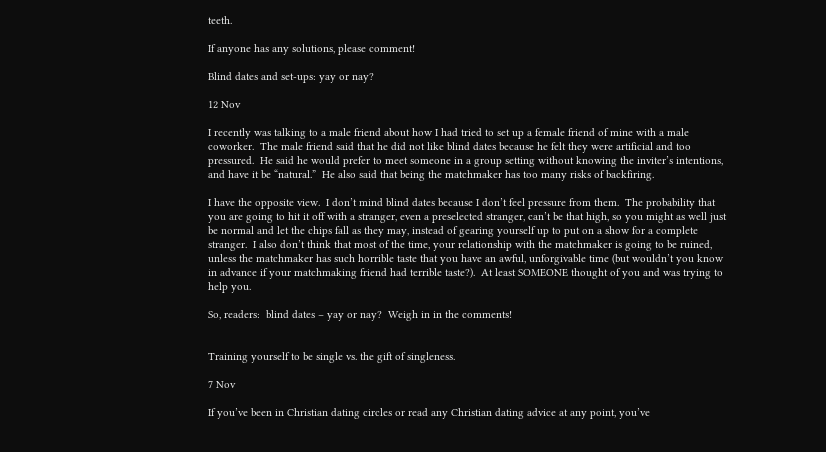teeth.

If anyone has any solutions, please comment!

Blind dates and set-ups: yay or nay?

12 Nov

I recently was talking to a male friend about how I had tried to set up a female friend of mine with a male coworker.  The male friend said that he did not like blind dates because he felt they were artificial and too pressured.  He said he would prefer to meet someone in a group setting without knowing the inviter’s intentions, and have it be “natural.”  He also said that being the matchmaker has too many risks of backfiring.

I have the opposite view.  I don’t mind blind dates because I don’t feel pressure from them.  The probability that you are going to hit it off with a stranger, even a preselected stranger, can’t be that high, so you might as well just be normal and let the chips fall as they may, instead of gearing yourself up to put on a show for a complete stranger.  I also don’t think that most of the time, your relationship with the matchmaker is going to be ruined, unless the matchmaker has such horrible taste that you have an awful, unforgivable time (but wouldn’t you know in advance if your matchmaking friend had terrible taste?).  At least SOMEONE thought of you and was trying to help you.

So, readers:  blind dates – yay or nay?  Weigh in in the comments!


Training yourself to be single vs. the gift of singleness.

7 Nov

If you’ve been in Christian dating circles or read any Christian dating advice at any point, you’ve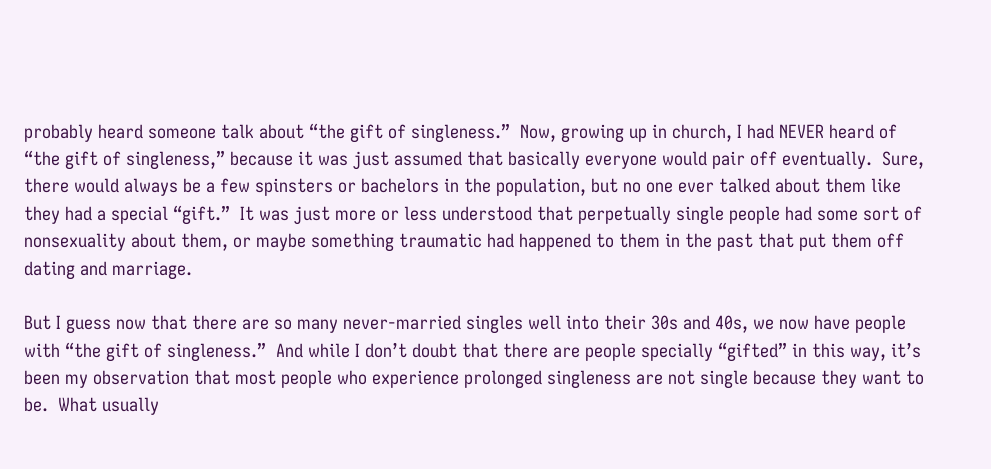probably heard someone talk about “the gift of singleness.”  Now, growing up in church, I had NEVER heard of “the gift of singleness,” because it was just assumed that basically everyone would pair off eventually.  Sure, there would always be a few spinsters or bachelors in the population, but no one ever talked about them like they had a special “gift.”  It was just more or less understood that perpetually single people had some sort of nonsexuality about them, or maybe something traumatic had happened to them in the past that put them off dating and marriage.

But I guess now that there are so many never-married singles well into their 30s and 40s, we now have people with “the gift of singleness.”  And while I don’t doubt that there are people specially “gifted” in this way, it’s been my observation that most people who experience prolonged singleness are not single because they want to be.  What usually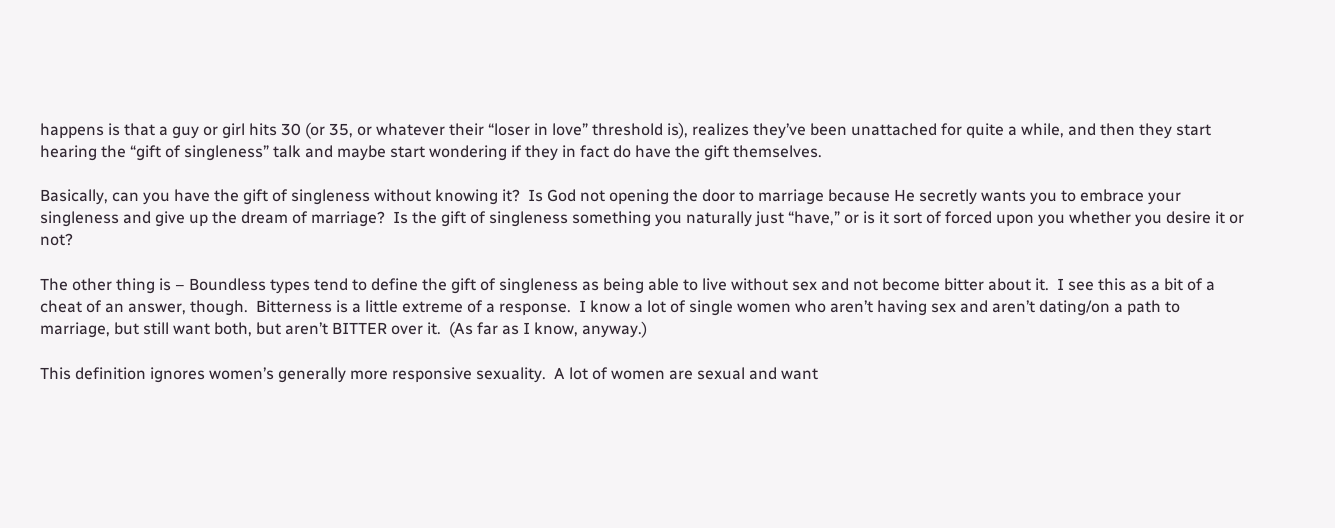happens is that a guy or girl hits 30 (or 35, or whatever their “loser in love” threshold is), realizes they’ve been unattached for quite a while, and then they start hearing the “gift of singleness” talk and maybe start wondering if they in fact do have the gift themselves.

Basically, can you have the gift of singleness without knowing it?  Is God not opening the door to marriage because He secretly wants you to embrace your singleness and give up the dream of marriage?  Is the gift of singleness something you naturally just “have,” or is it sort of forced upon you whether you desire it or not?

The other thing is – Boundless types tend to define the gift of singleness as being able to live without sex and not become bitter about it.  I see this as a bit of a cheat of an answer, though.  Bitterness is a little extreme of a response.  I know a lot of single women who aren’t having sex and aren’t dating/on a path to marriage, but still want both, but aren’t BITTER over it.  (As far as I know, anyway.)

This definition ignores women’s generally more responsive sexuality.  A lot of women are sexual and want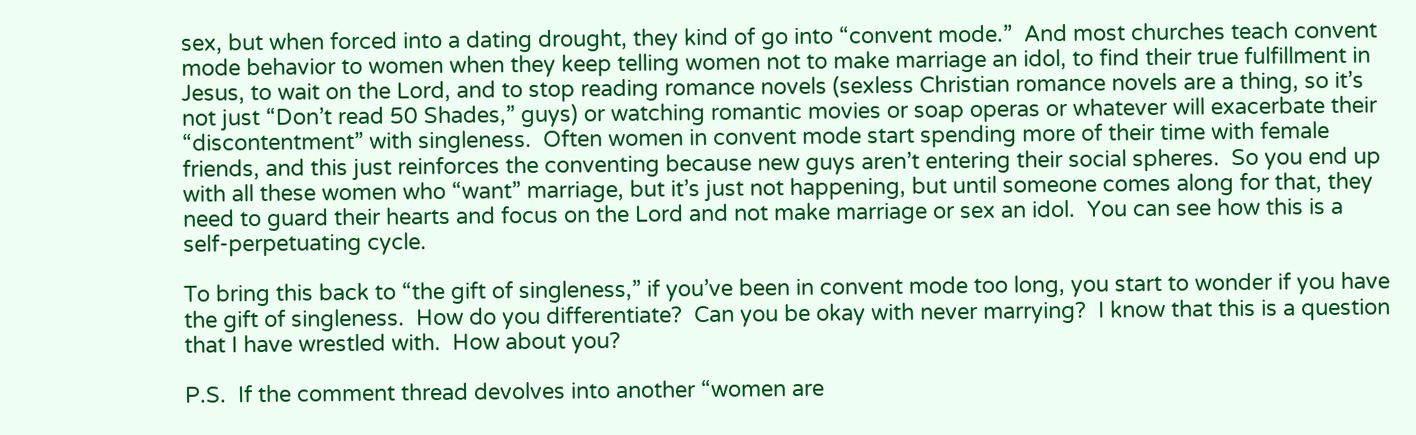sex, but when forced into a dating drought, they kind of go into “convent mode.”  And most churches teach convent mode behavior to women when they keep telling women not to make marriage an idol, to find their true fulfillment in Jesus, to wait on the Lord, and to stop reading romance novels (sexless Christian romance novels are a thing, so it’s not just “Don’t read 50 Shades,” guys) or watching romantic movies or soap operas or whatever will exacerbate their “discontentment” with singleness.  Often women in convent mode start spending more of their time with female friends, and this just reinforces the conventing because new guys aren’t entering their social spheres.  So you end up with all these women who “want” marriage, but it’s just not happening, but until someone comes along for that, they need to guard their hearts and focus on the Lord and not make marriage or sex an idol.  You can see how this is a self-perpetuating cycle.

To bring this back to “the gift of singleness,” if you’ve been in convent mode too long, you start to wonder if you have the gift of singleness.  How do you differentiate?  Can you be okay with never marrying?  I know that this is a question that I have wrestled with.  How about you?

P.S.  If the comment thread devolves into another “women are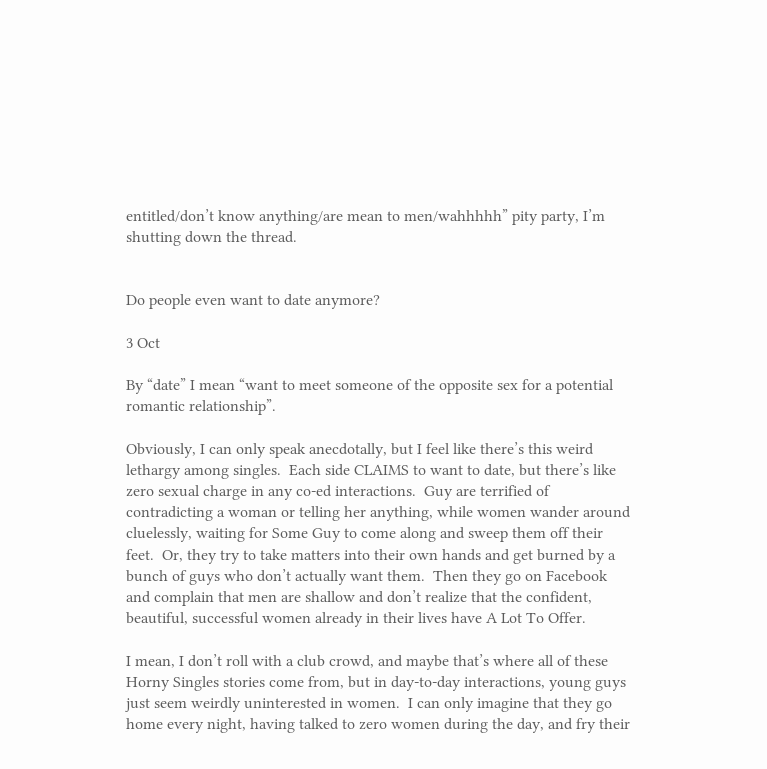entitled/don’t know anything/are mean to men/wahhhhh” pity party, I’m shutting down the thread.


Do people even want to date anymore?

3 Oct

By “date” I mean “want to meet someone of the opposite sex for a potential romantic relationship”.

Obviously, I can only speak anecdotally, but I feel like there’s this weird lethargy among singles.  Each side CLAIMS to want to date, but there’s like zero sexual charge in any co-ed interactions.  Guy are terrified of contradicting a woman or telling her anything, while women wander around cluelessly, waiting for Some Guy to come along and sweep them off their feet.  Or, they try to take matters into their own hands and get burned by a bunch of guys who don’t actually want them.  Then they go on Facebook and complain that men are shallow and don’t realize that the confident, beautiful, successful women already in their lives have A Lot To Offer.

I mean, I don’t roll with a club crowd, and maybe that’s where all of these Horny Singles stories come from, but in day-to-day interactions, young guys just seem weirdly uninterested in women.  I can only imagine that they go home every night, having talked to zero women during the day, and fry their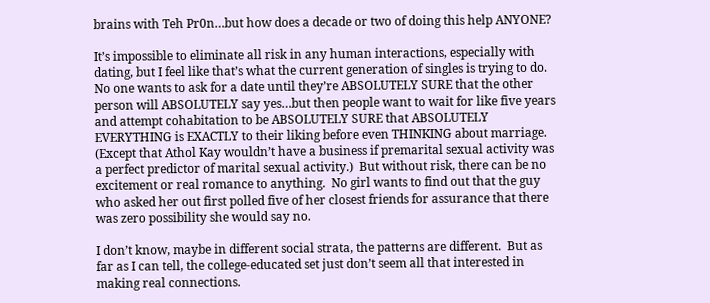brains with Teh Pr0n…but how does a decade or two of doing this help ANYONE?

It’s impossible to eliminate all risk in any human interactions, especially with dating, but I feel like that’s what the current generation of singles is trying to do.  No one wants to ask for a date until they’re ABSOLUTELY SURE that the other person will ABSOLUTELY say yes…but then people want to wait for like five years and attempt cohabitation to be ABSOLUTELY SURE that ABSOLUTELY EVERYTHING is EXACTLY to their liking before even THINKING about marriage.  (Except that Athol Kay wouldn’t have a business if premarital sexual activity was a perfect predictor of marital sexual activity.)  But without risk, there can be no excitement or real romance to anything.  No girl wants to find out that the guy who asked her out first polled five of her closest friends for assurance that there was zero possibility she would say no.

I don’t know, maybe in different social strata, the patterns are different.  But as far as I can tell, the college-educated set just don’t seem all that interested in making real connections.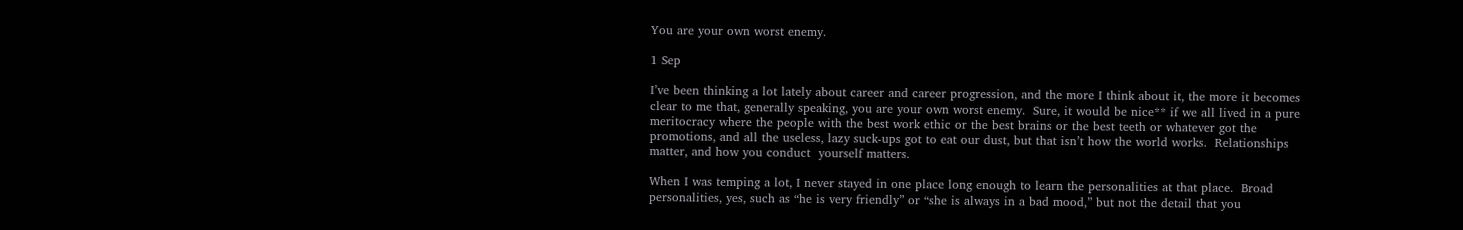You are your own worst enemy.

1 Sep

I’ve been thinking a lot lately about career and career progression, and the more I think about it, the more it becomes clear to me that, generally speaking, you are your own worst enemy.  Sure, it would be nice** if we all lived in a pure meritocracy where the people with the best work ethic or the best brains or the best teeth or whatever got the promotions, and all the useless, lazy suck-ups got to eat our dust, but that isn’t how the world works.  Relationships matter, and how you conduct  yourself matters.

When I was temping a lot, I never stayed in one place long enough to learn the personalities at that place.  Broad personalities, yes, such as “he is very friendly” or “she is always in a bad mood,” but not the detail that you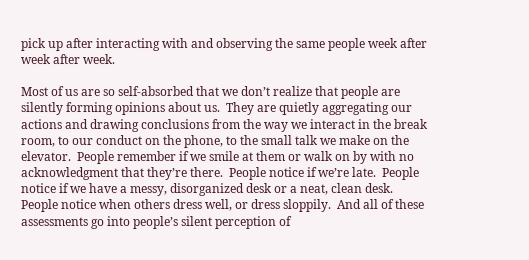pick up after interacting with and observing the same people week after week after week.

Most of us are so self-absorbed that we don’t realize that people are silently forming opinions about us.  They are quietly aggregating our actions and drawing conclusions from the way we interact in the break room, to our conduct on the phone, to the small talk we make on the elevator.  People remember if we smile at them or walk on by with no acknowledgment that they’re there.  People notice if we’re late.  People notice if we have a messy, disorganized desk or a neat, clean desk.  People notice when others dress well, or dress sloppily.  And all of these assessments go into people’s silent perception of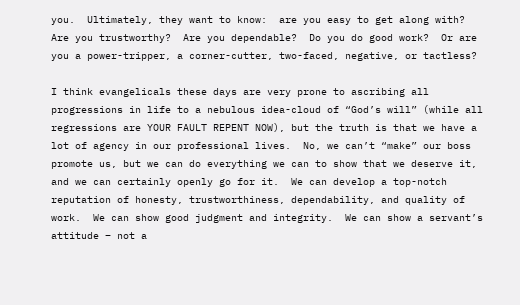you.  Ultimately, they want to know:  are you easy to get along with?  Are you trustworthy?  Are you dependable?  Do you do good work?  Or are you a power-tripper, a corner-cutter, two-faced, negative, or tactless?

I think evangelicals these days are very prone to ascribing all progressions in life to a nebulous idea-cloud of “God’s will” (while all regressions are YOUR FAULT REPENT NOW), but the truth is that we have a lot of agency in our professional lives.  No, we can’t “make” our boss promote us, but we can do everything we can to show that we deserve it, and we can certainly openly go for it.  We can develop a top-notch reputation of honesty, trustworthiness, dependability, and quality of work.  We can show good judgment and integrity.  We can show a servant’s attitude – not a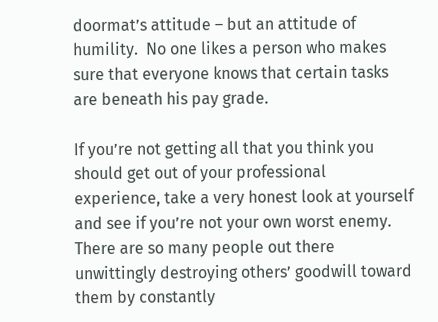doormat’s attitude – but an attitude of humility.  No one likes a person who makes sure that everyone knows that certain tasks are beneath his pay grade.

If you’re not getting all that you think you should get out of your professional experience, take a very honest look at yourself and see if you’re not your own worst enemy.  There are so many people out there unwittingly destroying others’ goodwill toward them by constantly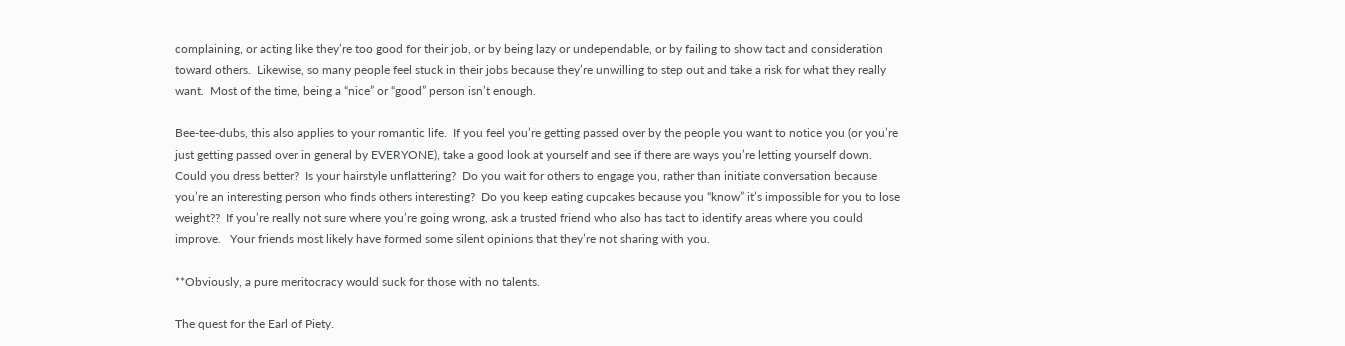complaining, or acting like they’re too good for their job, or by being lazy or undependable, or by failing to show tact and consideration toward others.  Likewise, so many people feel stuck in their jobs because they’re unwilling to step out and take a risk for what they really want.  Most of the time, being a “nice” or “good” person isn’t enough.

Bee-tee-dubs, this also applies to your romantic life.  If you feel you’re getting passed over by the people you want to notice you (or you’re just getting passed over in general by EVERYONE), take a good look at yourself and see if there are ways you’re letting yourself down.  Could you dress better?  Is your hairstyle unflattering?  Do you wait for others to engage you, rather than initiate conversation because you’re an interesting person who finds others interesting?  Do you keep eating cupcakes because you “know” it’s impossible for you to lose weight??  If you’re really not sure where you’re going wrong, ask a trusted friend who also has tact to identify areas where you could improve.   Your friends most likely have formed some silent opinions that they’re not sharing with you.

**Obviously, a pure meritocracy would suck for those with no talents.

The quest for the Earl of Piety.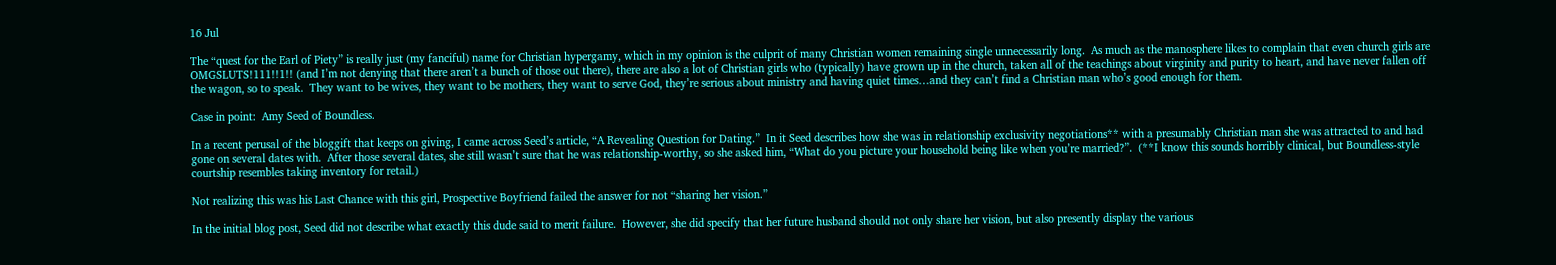16 Jul

The “quest for the Earl of Piety” is really just (my fanciful) name for Christian hypergamy, which in my opinion is the culprit of many Christian women remaining single unnecessarily long.  As much as the manosphere likes to complain that even church girls are OMGSLUTS!111!!1!! (and I’m not denying that there aren’t a bunch of those out there), there are also a lot of Christian girls who (typically) have grown up in the church, taken all of the teachings about virginity and purity to heart, and have never fallen off the wagon, so to speak.  They want to be wives, they want to be mothers, they want to serve God, they’re serious about ministry and having quiet times…and they can’t find a Christian man who’s good enough for them.

Case in point:  Amy Seed of Boundless.

In a recent perusal of the bloggift that keeps on giving, I came across Seed’s article, “A Revealing Question for Dating.”  In it Seed describes how she was in relationship exclusivity negotiations** with a presumably Christian man she was attracted to and had gone on several dates with.  After those several dates, she still wasn’t sure that he was relationship-worthy, so she asked him, “What do you picture your household being like when you’re married?”.  (**I know this sounds horribly clinical, but Boundless-style courtship resembles taking inventory for retail.)

Not realizing this was his Last Chance with this girl, Prospective Boyfriend failed the answer for not “sharing her vision.”

In the initial blog post, Seed did not describe what exactly this dude said to merit failure.  However, she did specify that her future husband should not only share her vision, but also presently display the various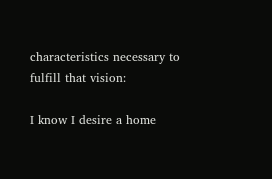characteristics necessary to fulfill that vision:

I know I desire a home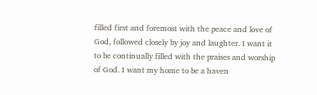filled first and foremost with the peace and love of God, followed closely by joy and laughter. I want it to be continually filled with the praises and worship of God. I want my home to be a haven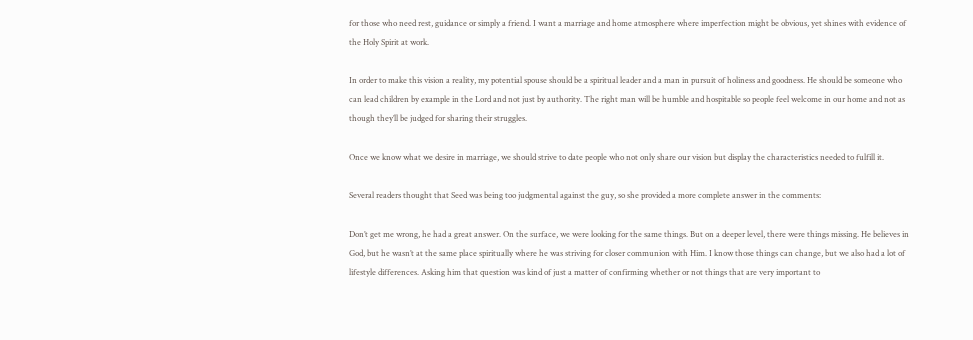for those who need rest, guidance or simply a friend. I want a marriage and home atmosphere where imperfection might be obvious, yet shines with evidence of the Holy Spirit at work.

In order to make this vision a reality, my potential spouse should be a spiritual leader and a man in pursuit of holiness and goodness. He should be someone who can lead children by example in the Lord and not just by authority. The right man will be humble and hospitable so people feel welcome in our home and not as though they’ll be judged for sharing their struggles.

Once we know what we desire in marriage, we should strive to date people who not only share our vision but display the characteristics needed to fulfill it.

Several readers thought that Seed was being too judgmental against the guy, so she provided a more complete answer in the comments:

Don’t get me wrong, he had a great answer. On the surface, we were looking for the same things. But on a deeper level, there were things missing. He believes in God, but he wasn’t at the same place spiritually where he was striving for closer communion with Him. I know those things can change, but we also had a lot of lifestyle differences. Asking him that question was kind of just a matter of confirming whether or not things that are very important to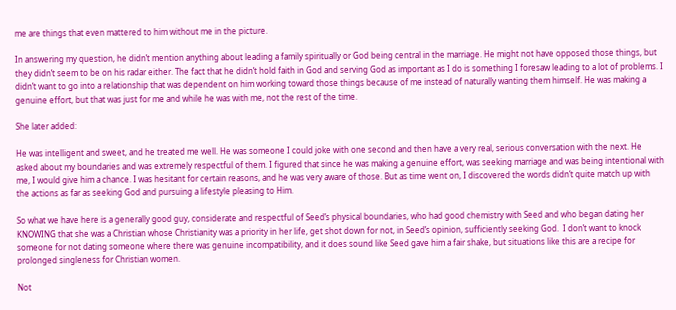me are things that even mattered to him without me in the picture.

In answering my question, he didn’t mention anything about leading a family spiritually or God being central in the marriage. He might not have opposed those things, but they didn’t seem to be on his radar either. The fact that he didn’t hold faith in God and serving God as important as I do is something I foresaw leading to a lot of problems. I didn’t want to go into a relationship that was dependent on him working toward those things because of me instead of naturally wanting them himself. He was making a genuine effort, but that was just for me and while he was with me, not the rest of the time.

She later added:

He was intelligent and sweet, and he treated me well. He was someone I could joke with one second and then have a very real, serious conversation with the next. He asked about my boundaries and was extremely respectful of them. I figured that since he was making a genuine effort, was seeking marriage and was being intentional with me, I would give him a chance. I was hesitant for certain reasons, and he was very aware of those. But as time went on, I discovered the words didn’t quite match up with the actions as far as seeking God and pursuing a lifestyle pleasing to Him.

So what we have here is a generally good guy, considerate and respectful of Seed’s physical boundaries, who had good chemistry with Seed and who began dating her KNOWING that she was a Christian whose Christianity was a priority in her life, get shot down for not, in Seed’s opinion, sufficiently seeking God.  I don’t want to knock someone for not dating someone where there was genuine incompatibility, and it does sound like Seed gave him a fair shake, but situations like this are a recipe for prolonged singleness for Christian women.

Not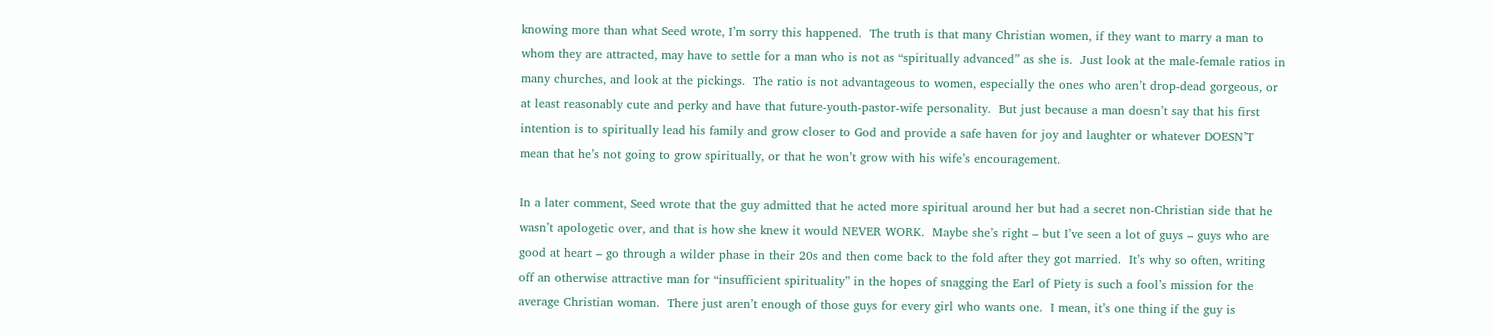knowing more than what Seed wrote, I’m sorry this happened.  The truth is that many Christian women, if they want to marry a man to whom they are attracted, may have to settle for a man who is not as “spiritually advanced” as she is.  Just look at the male-female ratios in many churches, and look at the pickings.  The ratio is not advantageous to women, especially the ones who aren’t drop-dead gorgeous, or at least reasonably cute and perky and have that future-youth-pastor-wife personality.  But just because a man doesn’t say that his first intention is to spiritually lead his family and grow closer to God and provide a safe haven for joy and laughter or whatever DOESN’T mean that he’s not going to grow spiritually, or that he won’t grow with his wife’s encouragement.

In a later comment, Seed wrote that the guy admitted that he acted more spiritual around her but had a secret non-Christian side that he wasn’t apologetic over, and that is how she knew it would NEVER WORK.  Maybe she’s right – but I’ve seen a lot of guys – guys who are good at heart – go through a wilder phase in their 20s and then come back to the fold after they got married.  It’s why so often, writing off an otherwise attractive man for “insufficient spirituality” in the hopes of snagging the Earl of Piety is such a fool’s mission for the average Christian woman.  There just aren’t enough of those guys for every girl who wants one.  I mean, it’s one thing if the guy is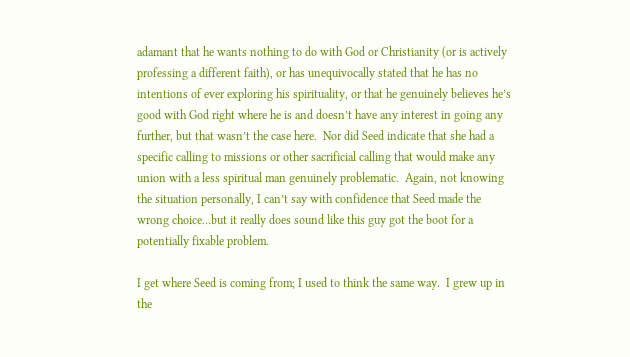adamant that he wants nothing to do with God or Christianity (or is actively professing a different faith), or has unequivocally stated that he has no intentions of ever exploring his spirituality, or that he genuinely believes he’s good with God right where he is and doesn’t have any interest in going any further, but that wasn’t the case here.  Nor did Seed indicate that she had a specific calling to missions or other sacrificial calling that would make any union with a less spiritual man genuinely problematic.  Again, not knowing the situation personally, I can’t say with confidence that Seed made the wrong choice…but it really does sound like this guy got the boot for a potentially fixable problem.

I get where Seed is coming from; I used to think the same way.  I grew up in the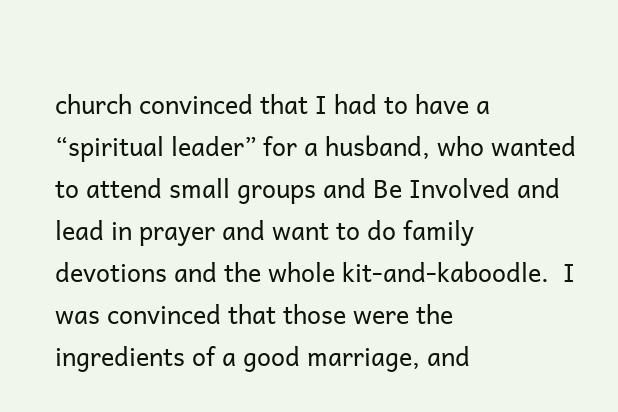church convinced that I had to have a “spiritual leader” for a husband, who wanted to attend small groups and Be Involved and lead in prayer and want to do family devotions and the whole kit-and-kaboodle.  I was convinced that those were the ingredients of a good marriage, and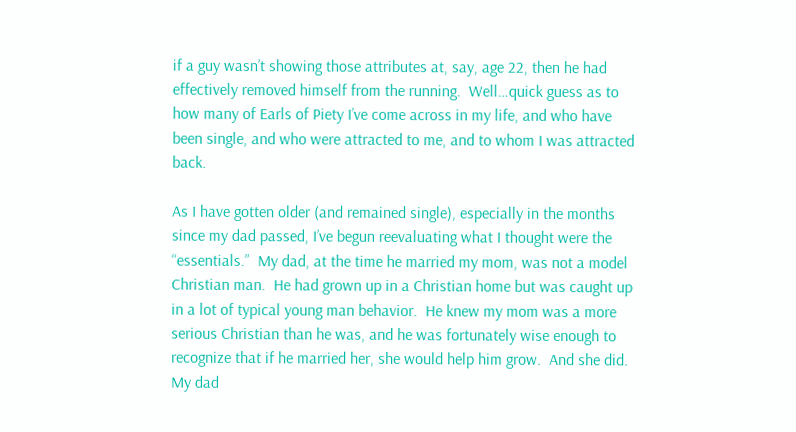if a guy wasn’t showing those attributes at, say, age 22, then he had effectively removed himself from the running.  Well…quick guess as to how many of Earls of Piety I’ve come across in my life, and who have been single, and who were attracted to me, and to whom I was attracted back.

As I have gotten older (and remained single), especially in the months since my dad passed, I’ve begun reevaluating what I thought were the “essentials.”  My dad, at the time he married my mom, was not a model Christian man.  He had grown up in a Christian home but was caught up in a lot of typical young man behavior.  He knew my mom was a more serious Christian than he was, and he was fortunately wise enough to recognize that if he married her, she would help him grow.  And she did.  My dad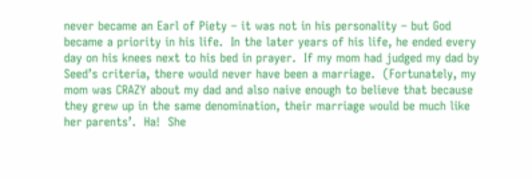never became an Earl of Piety – it was not in his personality – but God became a priority in his life.  In the later years of his life, he ended every day on his knees next to his bed in prayer.  If my mom had judged my dad by Seed’s criteria, there would never have been a marriage.  (Fortunately, my mom was CRAZY about my dad and also naive enough to believe that because they grew up in the same denomination, their marriage would be much like her parents’.  Ha!  She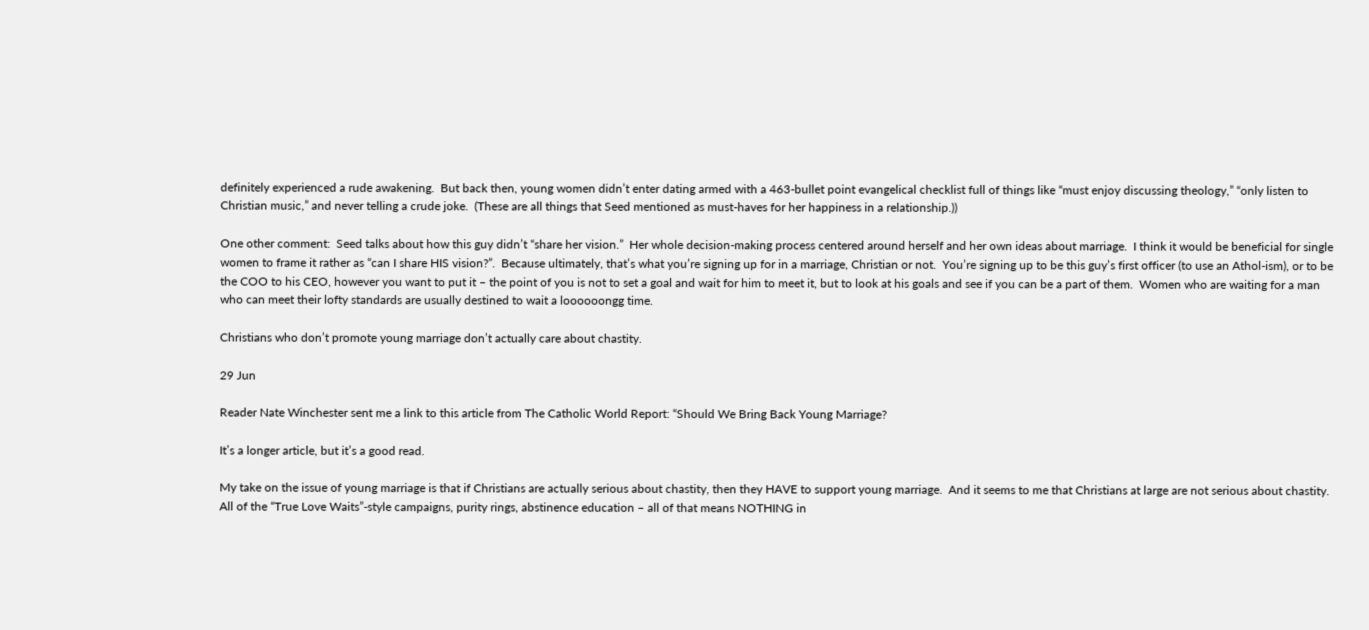definitely experienced a rude awakening.  But back then, young women didn’t enter dating armed with a 463-bullet point evangelical checklist full of things like “must enjoy discussing theology,” “only listen to Christian music,” and never telling a crude joke.  (These are all things that Seed mentioned as must-haves for her happiness in a relationship.))

One other comment:  Seed talks about how this guy didn’t “share her vision.”  Her whole decision-making process centered around herself and her own ideas about marriage.  I think it would be beneficial for single women to frame it rather as “can I share HIS vision?”.  Because ultimately, that’s what you’re signing up for in a marriage, Christian or not.  You’re signing up to be this guy’s first officer (to use an Athol-ism), or to be the COO to his CEO, however you want to put it – the point of you is not to set a goal and wait for him to meet it, but to look at his goals and see if you can be a part of them.  Women who are waiting for a man who can meet their lofty standards are usually destined to wait a loooooongg time.

Christians who don’t promote young marriage don’t actually care about chastity.

29 Jun

Reader Nate Winchester sent me a link to this article from The Catholic World Report: “Should We Bring Back Young Marriage?

It’s a longer article, but it’s a good read.

My take on the issue of young marriage is that if Christians are actually serious about chastity, then they HAVE to support young marriage.  And it seems to me that Christians at large are not serious about chastity.  All of the “True Love Waits”-style campaigns, purity rings, abstinence education – all of that means NOTHING in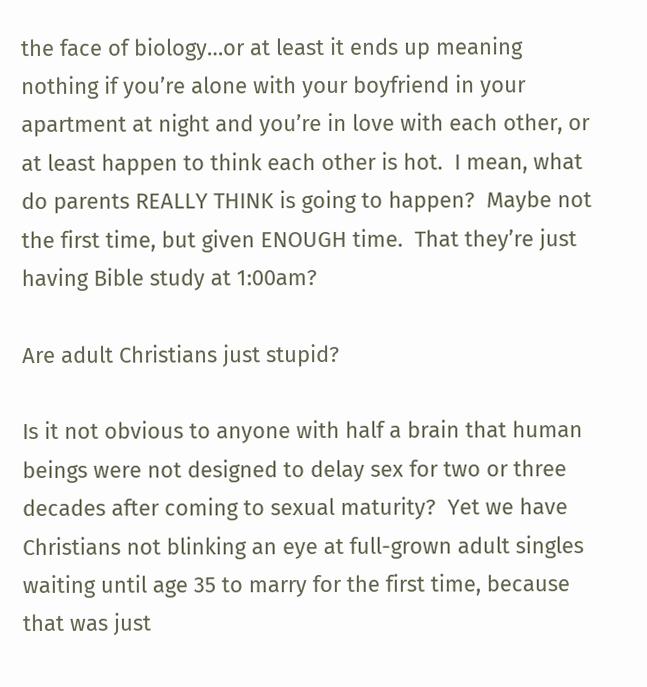the face of biology…or at least it ends up meaning nothing if you’re alone with your boyfriend in your apartment at night and you’re in love with each other, or at least happen to think each other is hot.  I mean, what do parents REALLY THINK is going to happen?  Maybe not the first time, but given ENOUGH time.  That they’re just having Bible study at 1:00am?

Are adult Christians just stupid?

Is it not obvious to anyone with half a brain that human beings were not designed to delay sex for two or three decades after coming to sexual maturity?  Yet we have Christians not blinking an eye at full-grown adult singles waiting until age 35 to marry for the first time, because that was just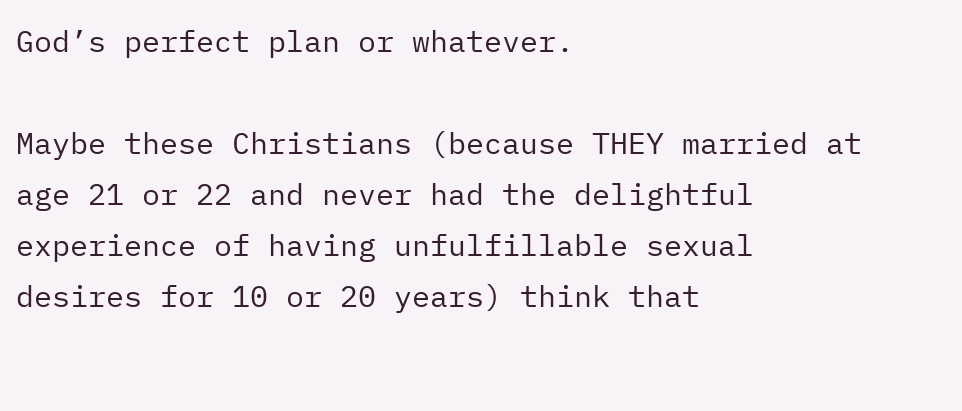God’s perfect plan or whatever.

Maybe these Christians (because THEY married at age 21 or 22 and never had the delightful experience of having unfulfillable sexual desires for 10 or 20 years) think that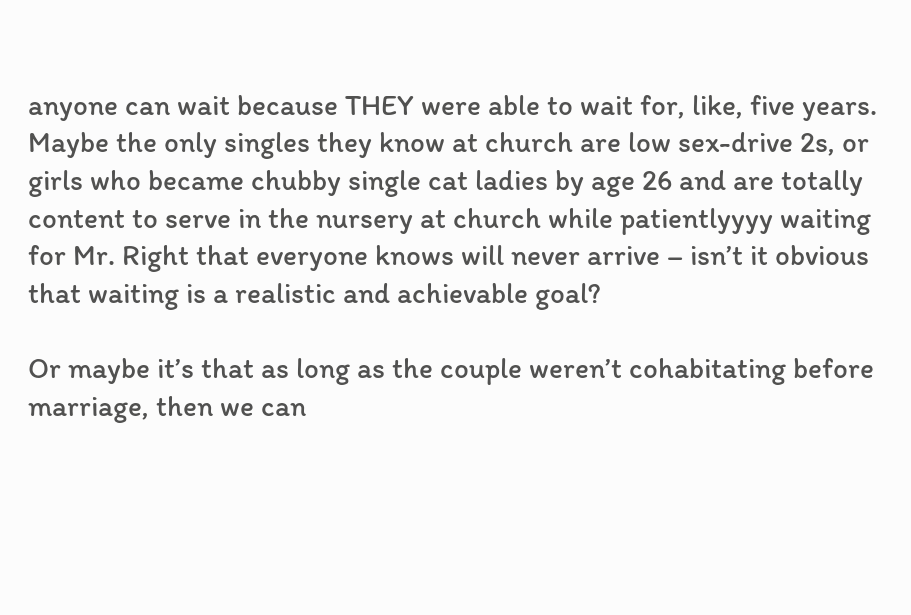anyone can wait because THEY were able to wait for, like, five years.  Maybe the only singles they know at church are low sex-drive 2s, or girls who became chubby single cat ladies by age 26 and are totally content to serve in the nursery at church while patientlyyyy waiting for Mr. Right that everyone knows will never arrive – isn’t it obvious that waiting is a realistic and achievable goal?

Or maybe it’s that as long as the couple weren’t cohabitating before marriage, then we can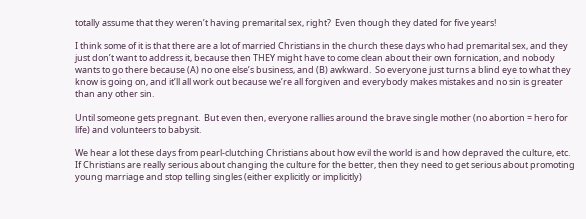totally assume that they weren’t having premarital sex, right?  Even though they dated for five years!

I think some of it is that there are a lot of married Christians in the church these days who had premarital sex, and they just don’t want to address it, because then THEY might have to come clean about their own fornication, and nobody wants to go there because (A) no one else’s business, and (B) awkward.  So everyone just turns a blind eye to what they know is going on, and it’ll all work out because we’re all forgiven and everybody makes mistakes and no sin is greater than any other sin.

Until someone gets pregnant.  But even then, everyone rallies around the brave single mother (no abortion = hero for life) and volunteers to babysit.

We hear a lot these days from pearl-clutching Christians about how evil the world is and how depraved the culture, etc.  If Christians are really serious about changing the culture for the better, then they need to get serious about promoting young marriage and stop telling singles (either explicitly or implicitly)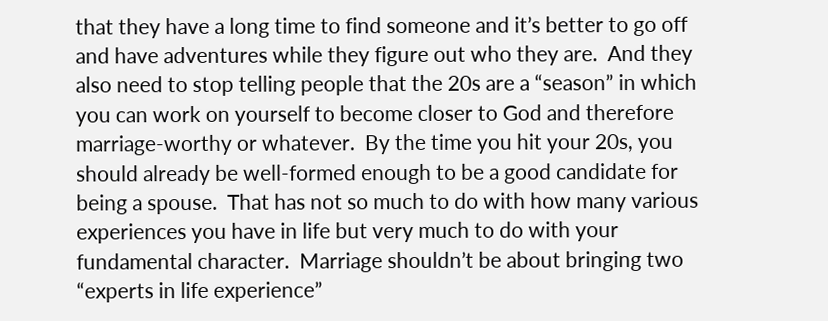that they have a long time to find someone and it’s better to go off and have adventures while they figure out who they are.  And they also need to stop telling people that the 20s are a “season” in which you can work on yourself to become closer to God and therefore marriage-worthy or whatever.  By the time you hit your 20s, you should already be well-formed enough to be a good candidate for being a spouse.  That has not so much to do with how many various experiences you have in life but very much to do with your fundamental character.  Marriage shouldn’t be about bringing two “experts in life experience”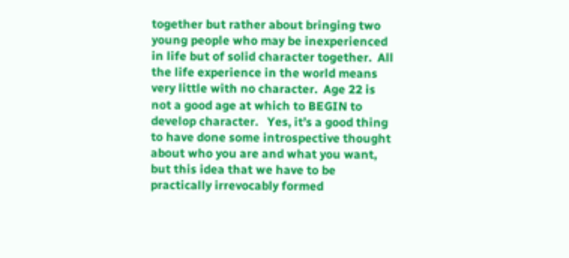together but rather about bringing two young people who may be inexperienced in life but of solid character together.  All the life experience in the world means very little with no character.  Age 22 is not a good age at which to BEGIN to develop character.   Yes, it’s a good thing to have done some introspective thought about who you are and what you want, but this idea that we have to be practically irrevocably formed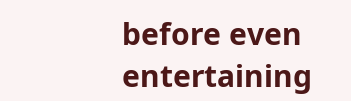before even entertaining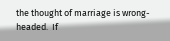the thought of marriage is wrong-headed.  If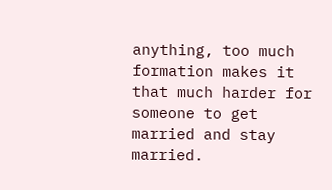anything, too much formation makes it that much harder for someone to get married and stay married.